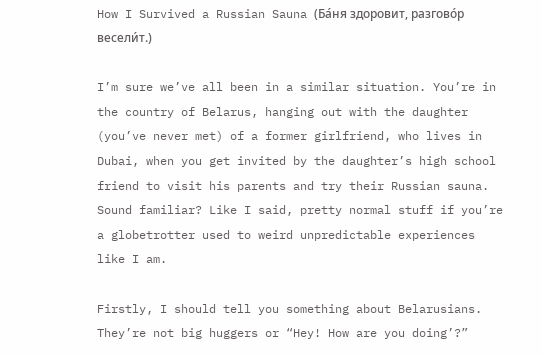How I Survived a Russian Sauna (Ба́ня здоровит, разгово́р весели́т.)

I’m sure we’ve all been in a similar situation. You’re in the country of Belarus, hanging out with the daughter (you’ve never met) of a former girlfriend, who lives in Dubai, when you get invited by the daughter’s high school friend to visit his parents and try their Russian sauna. Sound familiar? Like I said, pretty normal stuff if you’re a globetrotter used to weird unpredictable experiences like I am.

Firstly, I should tell you something about Belarusians. They’re not big huggers or “Hey! How are you doing’?”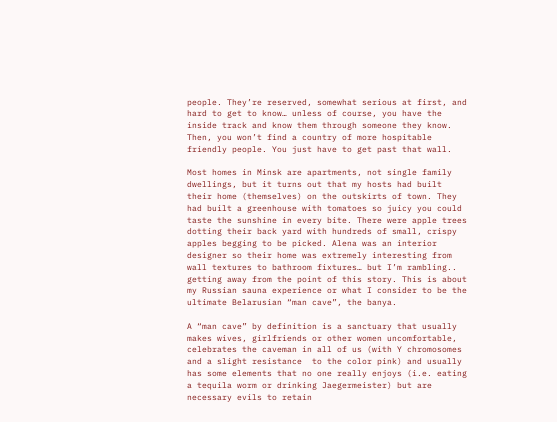people. They’re reserved, somewhat serious at first, and hard to get to know… unless of course, you have the inside track and know them through someone they know. Then, you won’t find a country of more hospitable friendly people. You just have to get past that wall.

Most homes in Minsk are apartments, not single family dwellings, but it turns out that my hosts had built their home (themselves) on the outskirts of town. They had built a greenhouse with tomatoes so juicy you could taste the sunshine in every bite. There were apple trees dotting their back yard with hundreds of small, crispy apples begging to be picked. Alena was an interior designer so their home was extremely interesting from wall textures to bathroom fixtures… but I’m rambling.. getting away from the point of this story. This is about my Russian sauna experience or what I consider to be the ultimate Belarusian “man cave”, the banya.

A “man cave” by definition is a sanctuary that usually makes wives, girlfriends or other women uncomfortable, celebrates the caveman in all of us (with Y chromosomes and a slight resistance  to the color pink) and usually has some elements that no one really enjoys (i.e. eating a tequila worm or drinking Jaegermeister) but are necessary evils to retain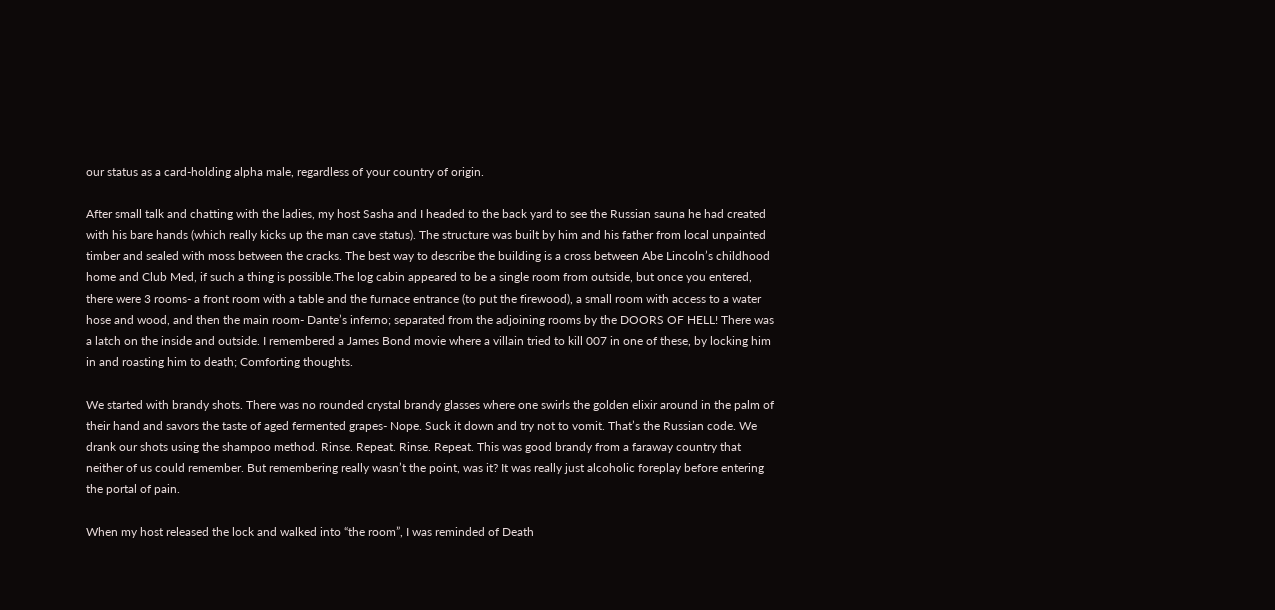our status as a card-holding alpha male, regardless of your country of origin.

After small talk and chatting with the ladies, my host Sasha and I headed to the back yard to see the Russian sauna he had created with his bare hands (which really kicks up the man cave status). The structure was built by him and his father from local unpainted timber and sealed with moss between the cracks. The best way to describe the building is a cross between Abe Lincoln’s childhood home and Club Med, if such a thing is possible.The log cabin appeared to be a single room from outside, but once you entered, there were 3 rooms- a front room with a table and the furnace entrance (to put the firewood), a small room with access to a water hose and wood, and then the main room- Dante’s inferno; separated from the adjoining rooms by the DOORS OF HELL! There was a latch on the inside and outside. I remembered a James Bond movie where a villain tried to kill 007 in one of these, by locking him in and roasting him to death; Comforting thoughts.

We started with brandy shots. There was no rounded crystal brandy glasses where one swirls the golden elixir around in the palm of their hand and savors the taste of aged fermented grapes- Nope. Suck it down and try not to vomit. That’s the Russian code. We drank our shots using the shampoo method. Rinse. Repeat. Rinse. Repeat. This was good brandy from a faraway country that neither of us could remember. But remembering really wasn’t the point, was it? It was really just alcoholic foreplay before entering the portal of pain.

When my host released the lock and walked into “the room”, I was reminded of Death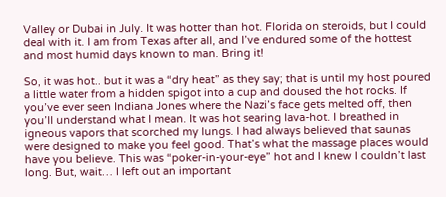Valley or Dubai in July. It was hotter than hot. Florida on steroids, but I could deal with it. I am from Texas after all, and I’ve endured some of the hottest and most humid days known to man. Bring it!

So, it was hot.. but it was a “dry heat” as they say; that is until my host poured a little water from a hidden spigot into a cup and doused the hot rocks. If you’ve ever seen Indiana Jones where the Nazi’s face gets melted off, then you’ll understand what I mean. It was hot searing lava-hot. I breathed in igneous vapors that scorched my lungs. I had always believed that saunas were designed to make you feel good. That’s what the massage places would have you believe. This was “poker-in-your-eye” hot and I knew I couldn’t last long. But, wait… I left out an important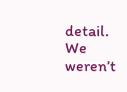detail.
We weren’t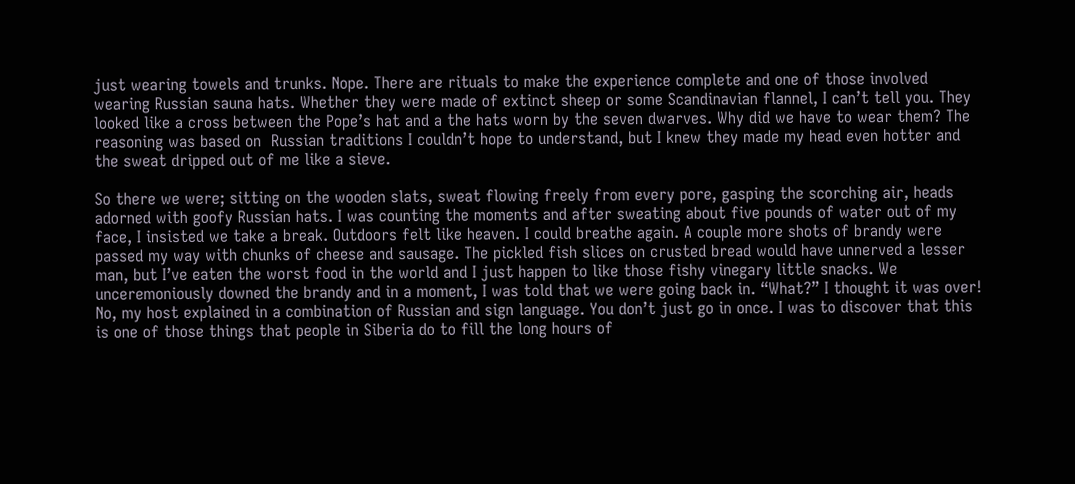just wearing towels and trunks. Nope. There are rituals to make the experience complete and one of those involved wearing Russian sauna hats. Whether they were made of extinct sheep or some Scandinavian flannel, I can’t tell you. They looked like a cross between the Pope’s hat and a the hats worn by the seven dwarves. Why did we have to wear them? The reasoning was based on  Russian traditions I couldn’t hope to understand, but I knew they made my head even hotter and the sweat dripped out of me like a sieve.

So there we were; sitting on the wooden slats, sweat flowing freely from every pore, gasping the scorching air, heads adorned with goofy Russian hats. I was counting the moments and after sweating about five pounds of water out of my face, I insisted we take a break. Outdoors felt like heaven. I could breathe again. A couple more shots of brandy were passed my way with chunks of cheese and sausage. The pickled fish slices on crusted bread would have unnerved a lesser man, but I’ve eaten the worst food in the world and I just happen to like those fishy vinegary little snacks. We unceremoniously downed the brandy and in a moment, I was told that we were going back in. “What?” I thought it was over! No, my host explained in a combination of Russian and sign language. You don’t just go in once. I was to discover that this is one of those things that people in Siberia do to fill the long hours of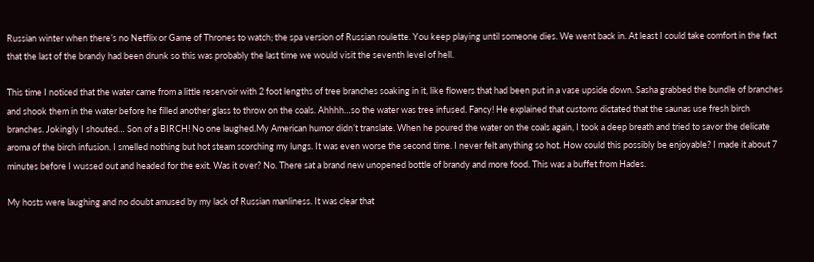Russian winter when there’s no Netflix or Game of Thrones to watch; the spa version of Russian roulette. You keep playing until someone dies. We went back in. At least I could take comfort in the fact that the last of the brandy had been drunk so this was probably the last time we would visit the seventh level of hell.

This time I noticed that the water came from a little reservoir with 2 foot lengths of tree branches soaking in it, like flowers that had been put in a vase upside down. Sasha grabbed the bundle of branches and shook them in the water before he filled another glass to throw on the coals. Ahhhh…so the water was tree infused. Fancy! He explained that customs dictated that the saunas use fresh birch branches. Jokingly I shouted… Son of a BIRCH! No one laughed.My American humor didn’t translate. When he poured the water on the coals again, I took a deep breath and tried to savor the delicate aroma of the birch infusion. I smelled nothing but hot steam scorching my lungs. It was even worse the second time. I never felt anything so hot. How could this possibly be enjoyable? I made it about 7 minutes before I wussed out and headed for the exit. Was it over? No. There sat a brand new unopened bottle of brandy and more food. This was a buffet from Hades.

My hosts were laughing and no doubt amused by my lack of Russian manliness. It was clear that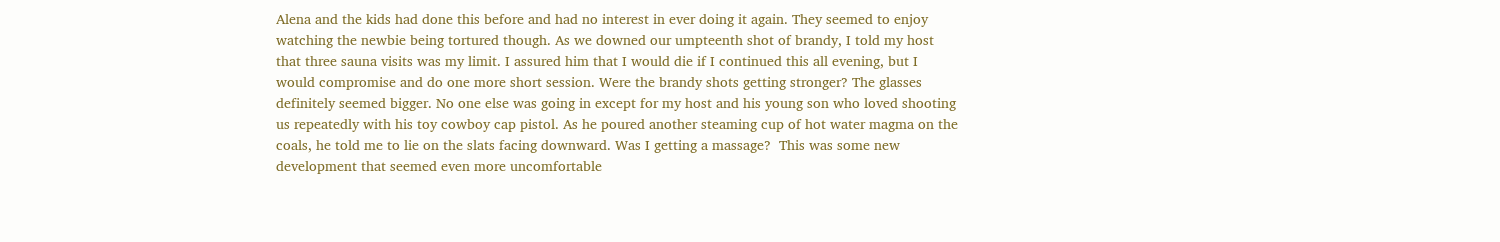Alena and the kids had done this before and had no interest in ever doing it again. They seemed to enjoy watching the newbie being tortured though. As we downed our umpteenth shot of brandy, I told my host that three sauna visits was my limit. I assured him that I would die if I continued this all evening, but I would compromise and do one more short session. Were the brandy shots getting stronger? The glasses definitely seemed bigger. No one else was going in except for my host and his young son who loved shooting us repeatedly with his toy cowboy cap pistol. As he poured another steaming cup of hot water magma on the coals, he told me to lie on the slats facing downward. Was I getting a massage?  This was some new development that seemed even more uncomfortable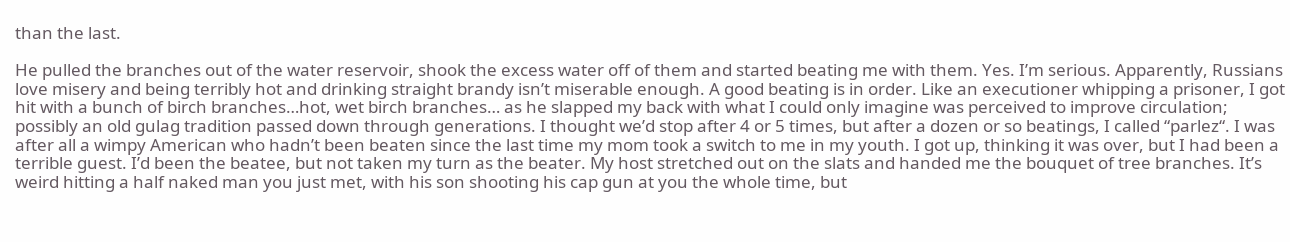than the last.

He pulled the branches out of the water reservoir, shook the excess water off of them and started beating me with them. Yes. I’m serious. Apparently, Russians love misery and being terribly hot and drinking straight brandy isn’t miserable enough. A good beating is in order. Like an executioner whipping a prisoner, I got hit with a bunch of birch branches…hot, wet birch branches… as he slapped my back with what I could only imagine was perceived to improve circulation; possibly an old gulag tradition passed down through generations. I thought we’d stop after 4 or 5 times, but after a dozen or so beatings, I called “parlez“. I was after all a wimpy American who hadn’t been beaten since the last time my mom took a switch to me in my youth. I got up, thinking it was over, but I had been a terrible guest. I’d been the beatee, but not taken my turn as the beater. My host stretched out on the slats and handed me the bouquet of tree branches. It’s weird hitting a half naked man you just met, with his son shooting his cap gun at you the whole time, but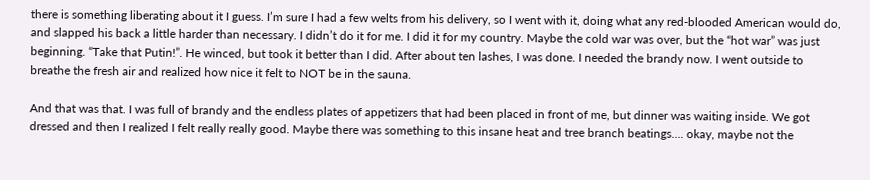there is something liberating about it I guess. I’m sure I had a few welts from his delivery, so I went with it, doing what any red-blooded American would do, and slapped his back a little harder than necessary. I didn’t do it for me. I did it for my country. Maybe the cold war was over, but the “hot war” was just beginning. “Take that Putin!”. He winced, but took it better than I did. After about ten lashes, I was done. I needed the brandy now. I went outside to breathe the fresh air and realized how nice it felt to NOT be in the sauna.

And that was that. I was full of brandy and the endless plates of appetizers that had been placed in front of me, but dinner was waiting inside. We got dressed and then I realized I felt really really good. Maybe there was something to this insane heat and tree branch beatings…. okay, maybe not the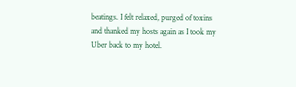beatings. I felt relaxed, purged of toxins and thanked my hosts again as I took my Uber back to my hotel.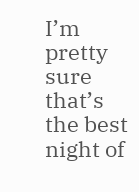I’m pretty sure that’s the best night of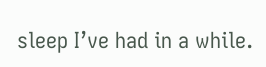sleep I’ve had in a while.